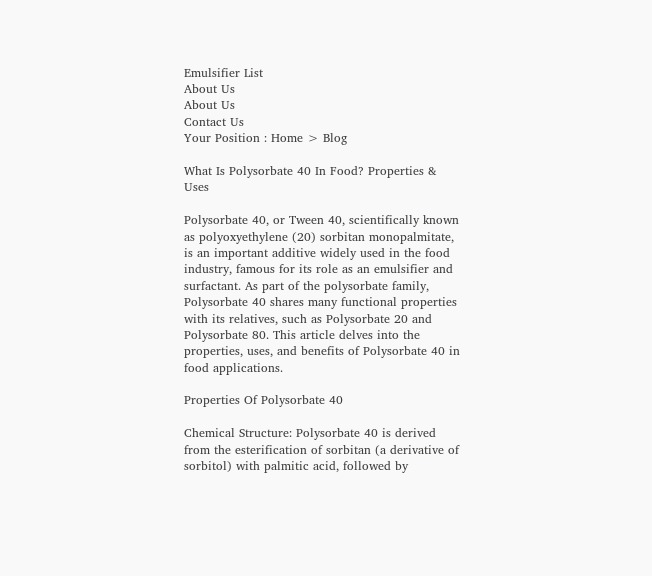Emulsifier List
About Us
About Us
Contact Us
Your Position : Home > Blog

What Is Polysorbate 40 In Food? Properties & Uses

Polysorbate 40, or Tween 40, scientifically known as polyoxyethylene (20) sorbitan monopalmitate, is an important additive widely used in the food industry, famous for its role as an emulsifier and surfactant. As part of the polysorbate family, Polysorbate 40 shares many functional properties with its relatives, such as Polysorbate 20 and Polysorbate 80. This article delves into the properties, uses, and benefits of Polysorbate 40 in food applications.

Properties Of Polysorbate 40

Chemical Structure: Polysorbate 40 is derived from the esterification of sorbitan (a derivative of sorbitol) with palmitic acid, followed by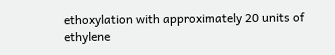ethoxylation with approximately 20 units of ethylene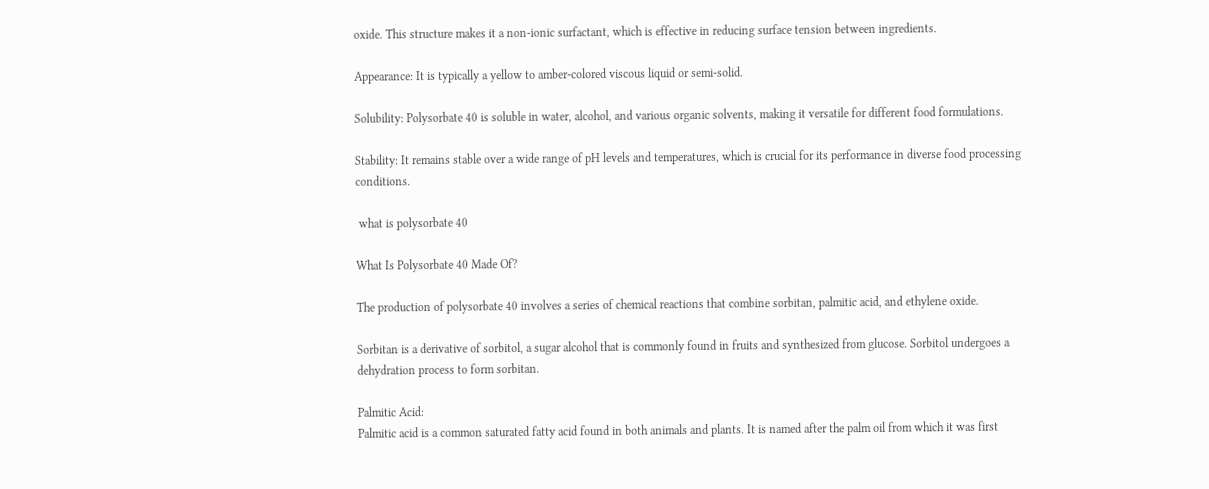oxide. This structure makes it a non-ionic surfactant, which is effective in reducing surface tension between ingredients.

Appearance: It is typically a yellow to amber-colored viscous liquid or semi-solid.

Solubility: Polysorbate 40 is soluble in water, alcohol, and various organic solvents, making it versatile for different food formulations.

Stability: It remains stable over a wide range of pH levels and temperatures, which is crucial for its performance in diverse food processing conditions.

 what is polysorbate 40

What Is Polysorbate 40 Made Of?

The production of polysorbate 40 involves a series of chemical reactions that combine sorbitan, palmitic acid, and ethylene oxide.

Sorbitan is a derivative of sorbitol, a sugar alcohol that is commonly found in fruits and synthesized from glucose. Sorbitol undergoes a dehydration process to form sorbitan.

Palmitic Acid:
Palmitic acid is a common saturated fatty acid found in both animals and plants. It is named after the palm oil from which it was first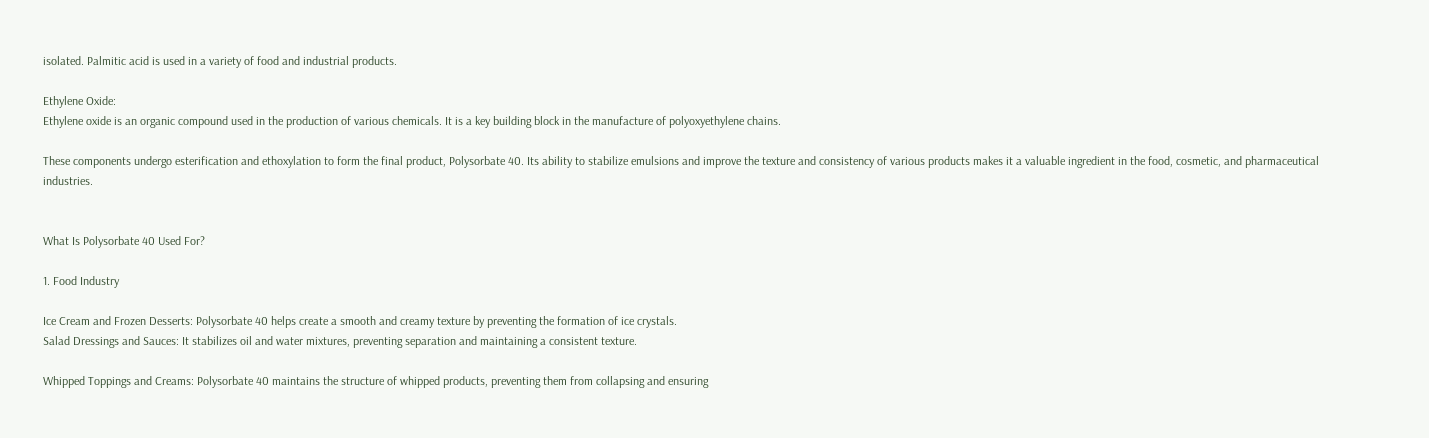isolated. Palmitic acid is used in a variety of food and industrial products.

Ethylene Oxide:
Ethylene oxide is an organic compound used in the production of various chemicals. It is a key building block in the manufacture of polyoxyethylene chains.

These components undergo esterification and ethoxylation to form the final product, Polysorbate 40. Its ability to stabilize emulsions and improve the texture and consistency of various products makes it a valuable ingredient in the food, cosmetic, and pharmaceutical industries.


What Is Polysorbate 40 Used For?

1. Food Industry

Ice Cream and Frozen Desserts: Polysorbate 40 helps create a smooth and creamy texture by preventing the formation of ice crystals.
Salad Dressings and Sauces: It stabilizes oil and water mixtures, preventing separation and maintaining a consistent texture.

Whipped Toppings and Creams: Polysorbate 40 maintains the structure of whipped products, preventing them from collapsing and ensuring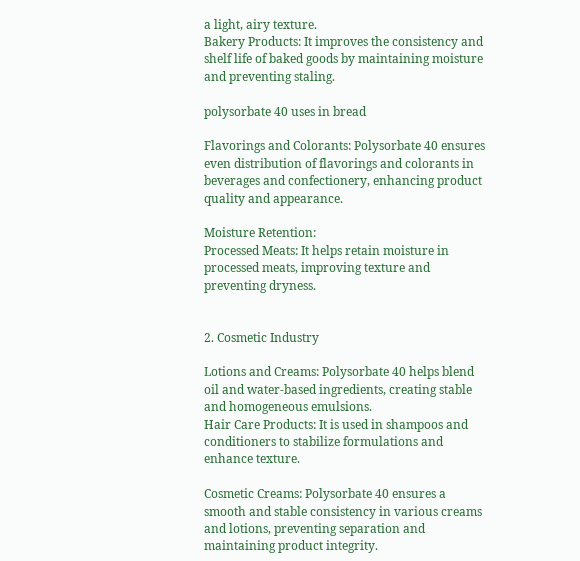a light, airy texture.
Bakery Products: It improves the consistency and shelf life of baked goods by maintaining moisture and preventing staling.

polysorbate 40 uses in bread

Flavorings and Colorants: Polysorbate 40 ensures even distribution of flavorings and colorants in beverages and confectionery, enhancing product quality and appearance.

Moisture Retention:
Processed Meats: It helps retain moisture in processed meats, improving texture and preventing dryness.


2. Cosmetic Industry

Lotions and Creams: Polysorbate 40 helps blend oil and water-based ingredients, creating stable and homogeneous emulsions.
Hair Care Products: It is used in shampoos and conditioners to stabilize formulations and enhance texture.

Cosmetic Creams: Polysorbate 40 ensures a smooth and stable consistency in various creams and lotions, preventing separation and maintaining product integrity.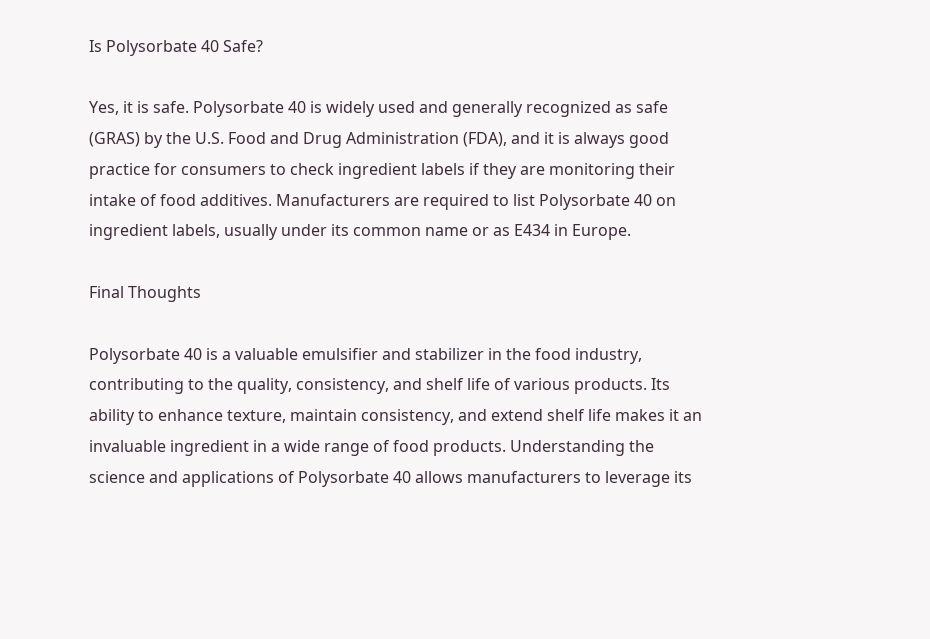Is Polysorbate 40 Safe?

Yes, it is safe. Polysorbate 40 is widely used and generally recognized as safe (GRAS) by the U.S. Food and Drug Administration (FDA), and it is always good practice for consumers to check ingredient labels if they are monitoring their intake of food additives. Manufacturers are required to list Polysorbate 40 on ingredient labels, usually under its common name or as E434 in Europe.

Final Thoughts

Polysorbate 40 is a valuable emulsifier and stabilizer in the food industry, contributing to the quality, consistency, and shelf life of various products. Its ability to enhance texture, maintain consistency, and extend shelf life makes it an invaluable ingredient in a wide range of food products. Understanding the science and applications of Polysorbate 40 allows manufacturers to leverage its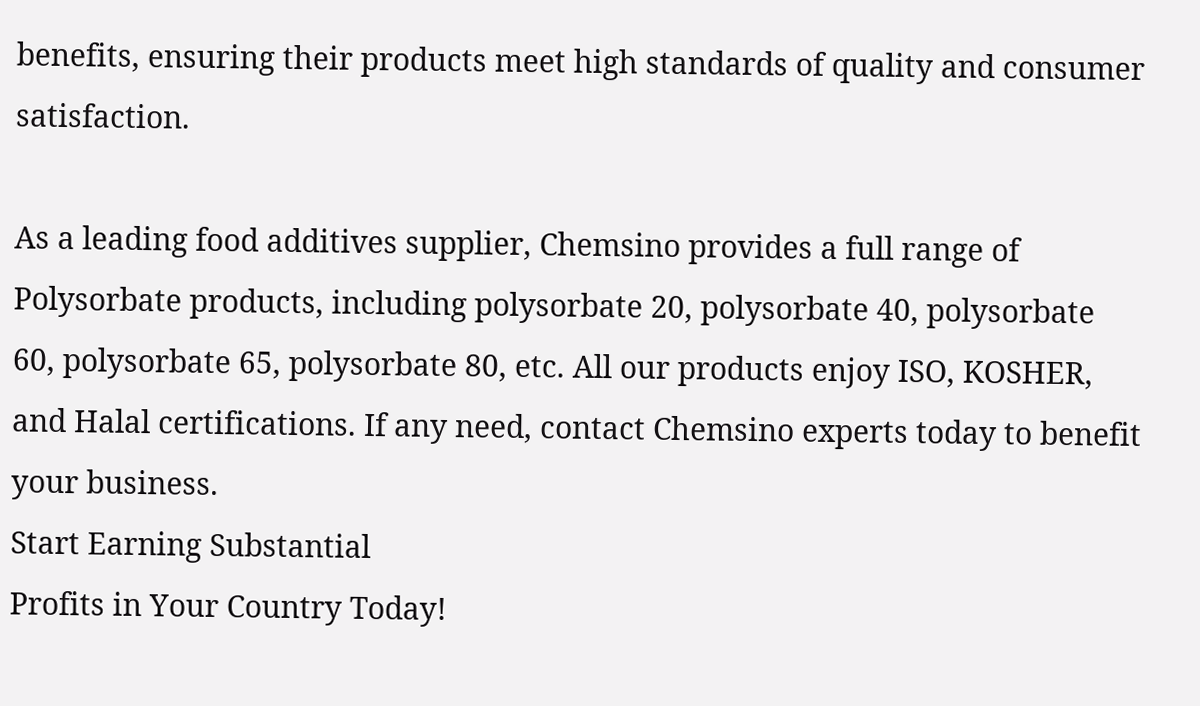benefits, ensuring their products meet high standards of quality and consumer satisfaction.

As a leading food additives supplier, Chemsino provides a full range of Polysorbate products, including polysorbate 20, polysorbate 40, polysorbate 60, polysorbate 65, polysorbate 80, etc. All our products enjoy ISO, KOSHER, and Halal certifications. If any need, contact Chemsino experts today to benefit your business.
Start Earning Substantial
Profits in Your Country Today!